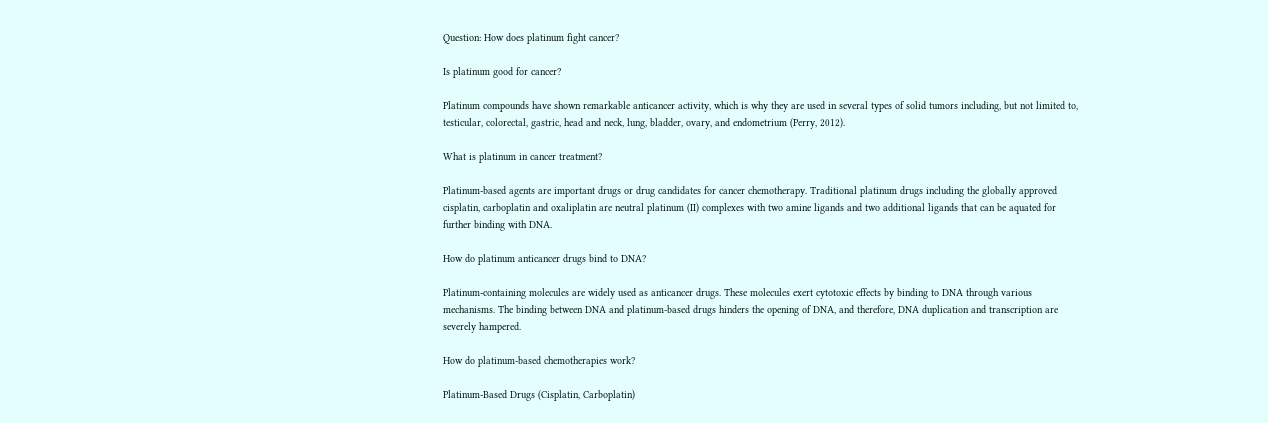Question: How does platinum fight cancer?

Is platinum good for cancer?

Platinum compounds have shown remarkable anticancer activity, which is why they are used in several types of solid tumors including, but not limited to, testicular, colorectal, gastric, head and neck, lung, bladder, ovary, and endometrium (Perry, 2012).

What is platinum in cancer treatment?

Platinum-based agents are important drugs or drug candidates for cancer chemotherapy. Traditional platinum drugs including the globally approved cisplatin, carboplatin and oxaliplatin are neutral platinum (II) complexes with two amine ligands and two additional ligands that can be aquated for further binding with DNA.

How do platinum anticancer drugs bind to DNA?

Platinum-containing molecules are widely used as anticancer drugs. These molecules exert cytotoxic effects by binding to DNA through various mechanisms. The binding between DNA and platinum-based drugs hinders the opening of DNA, and therefore, DNA duplication and transcription are severely hampered.

How do platinum-based chemotherapies work?

Platinum-Based Drugs (Cisplatin, Carboplatin)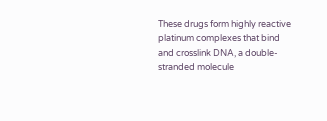These drugs form highly reactive platinum complexes that bind and crosslink DNA, a double-stranded molecule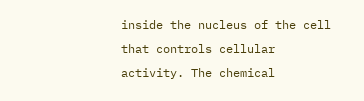inside the nucleus of the cell that controls cellular activity. The chemical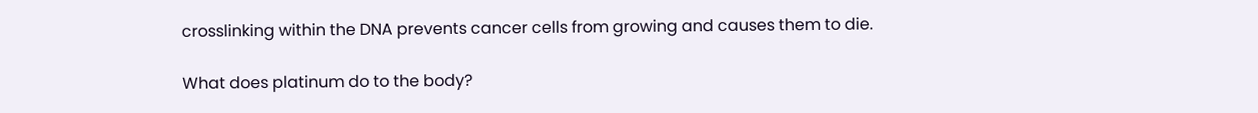crosslinking within the DNA prevents cancer cells from growing and causes them to die.

What does platinum do to the body?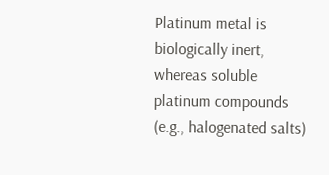Platinum metal is biologically inert, whereas soluble platinum compounds (e.g., halogenated salts)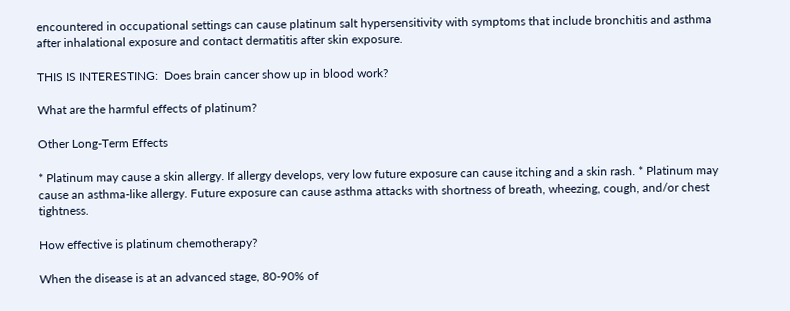encountered in occupational settings can cause platinum salt hypersensitivity with symptoms that include bronchitis and asthma after inhalational exposure and contact dermatitis after skin exposure.

THIS IS INTERESTING:  Does brain cancer show up in blood work?

What are the harmful effects of platinum?

Other Long-Term Effects

* Platinum may cause a skin allergy. If allergy develops, very low future exposure can cause itching and a skin rash. * Platinum may cause an asthma-like allergy. Future exposure can cause asthma attacks with shortness of breath, wheezing, cough, and/or chest tightness.

How effective is platinum chemotherapy?

When the disease is at an advanced stage, 80-90% of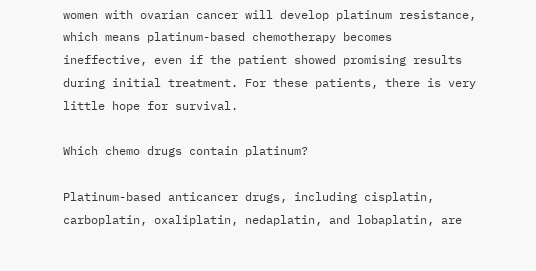women with ovarian cancer will develop platinum resistance, which means platinum-based chemotherapy becomes ineffective, even if the patient showed promising results during initial treatment. For these patients, there is very little hope for survival.

Which chemo drugs contain platinum?

Platinum-based anticancer drugs, including cisplatin, carboplatin, oxaliplatin, nedaplatin, and lobaplatin, are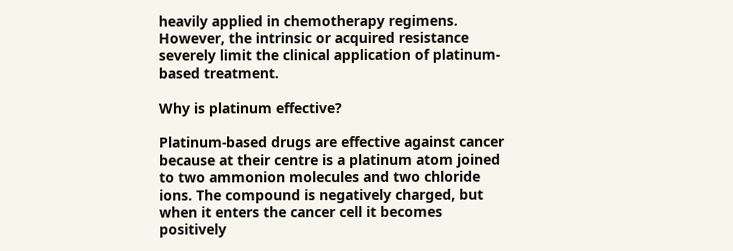heavily applied in chemotherapy regimens. However, the intrinsic or acquired resistance severely limit the clinical application of platinum-based treatment.

Why is platinum effective?

Platinum-based drugs are effective against cancer because at their centre is a platinum atom joined to two ammonion molecules and two chloride ions. The compound is negatively charged, but when it enters the cancer cell it becomes positively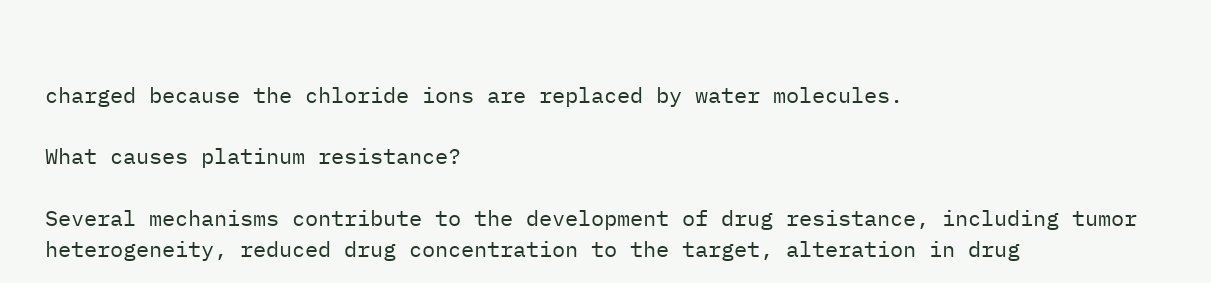charged because the chloride ions are replaced by water molecules.

What causes platinum resistance?

Several mechanisms contribute to the development of drug resistance, including tumor heterogeneity, reduced drug concentration to the target, alteration in drug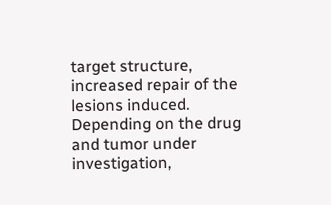target structure, increased repair of the lesions induced. Depending on the drug and tumor under investigation,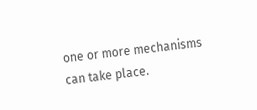one or more mechanisms can take place.